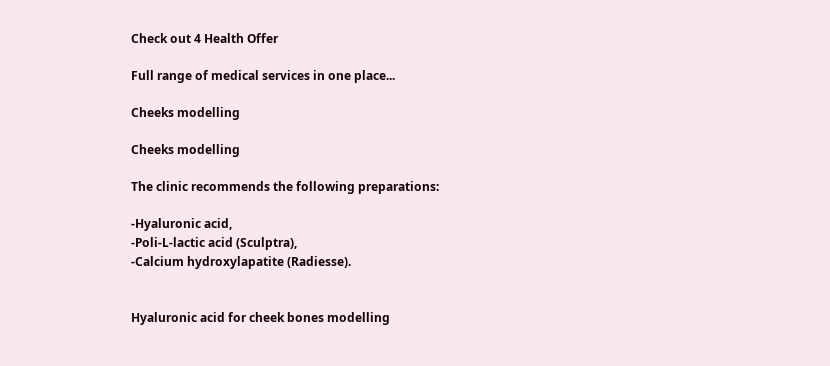Check out 4 Health Offer

Full range of medical services in one place...

Cheeks modelling

Cheeks modelling

The clinic recommends the following preparations:

-Hyaluronic acid,
-Poli-L-lactic acid (Sculptra),
-Calcium hydroxylapatite (Radiesse).


Hyaluronic acid for cheek bones modelling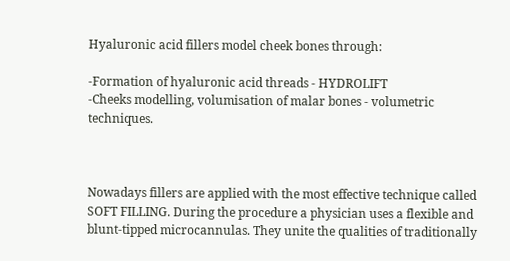Hyaluronic acid fillers model cheek bones through:

-Formation of hyaluronic acid threads - HYDROLIFT
-Cheeks modelling, volumisation of malar bones - volumetric techniques.



Nowadays fillers are applied with the most effective technique called SOFT FILLING. During the procedure a physician uses a flexible and blunt-tipped microcannulas. They unite the qualities of traditionally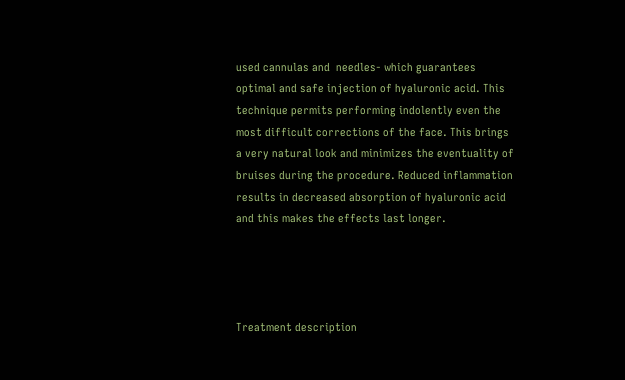used cannulas and  needles- which guarantees optimal and safe injection of hyaluronic acid. This technique permits performing indolently even the most difficult corrections of the face. This brings a very natural look and minimizes the eventuality of bruises during the procedure. Reduced inflammation results in decreased absorption of hyaluronic acid and this makes the effects last longer.




Treatment description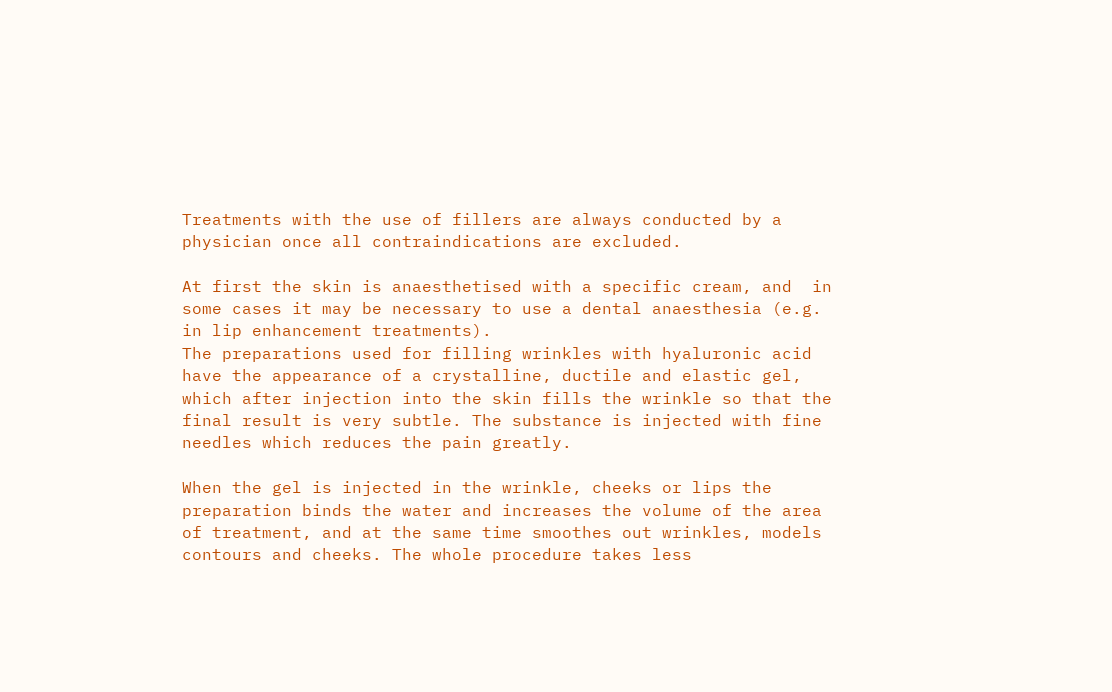Treatments with the use of fillers are always conducted by a physician once all contraindications are excluded.

At first the skin is anaesthetised with a specific cream, and  in some cases it may be necessary to use a dental anaesthesia (e.g. in lip enhancement treatments).
The preparations used for filling wrinkles with hyaluronic acid have the appearance of a crystalline, ductile and elastic gel, which after injection into the skin fills the wrinkle so that the final result is very subtle. The substance is injected with fine needles which reduces the pain greatly.

When the gel is injected in the wrinkle, cheeks or lips the preparation binds the water and increases the volume of the area of treatment, and at the same time smoothes out wrinkles, models contours and cheeks. The whole procedure takes less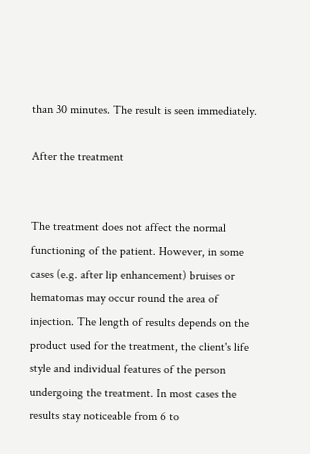than 30 minutes. The result is seen immediately.

After the treatment


The treatment does not affect the normal functioning of the patient. However, in some cases (e.g. after lip enhancement) bruises or hematomas may occur round the area of injection. The length of results depends on the product used for the treatment, the client's life style and individual features of the person undergoing the treatment. In most cases the results stay noticeable from 6 to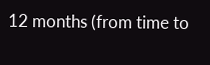12 months (from time to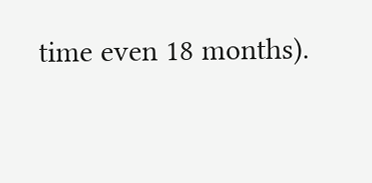time even 18 months).